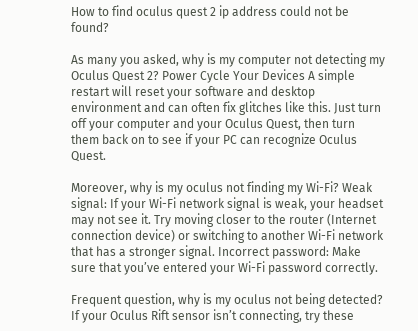How to find oculus quest 2 ip address could not be found?

As many you asked, why is my computer not detecting my Oculus Quest 2? Power Cycle Your Devices A simple restart will reset your software and desktop environment and can often fix glitches like this. Just turn off your computer and your Oculus Quest, then turn them back on to see if your PC can recognize Oculus Quest.

Moreover, why is my oculus not finding my Wi-Fi? Weak signal: If your Wi-Fi network signal is weak, your headset may not see it. Try moving closer to the router (Internet connection device) or switching to another Wi-Fi network that has a stronger signal. Incorrect password: Make sure that you’ve entered your Wi-Fi password correctly.

Frequent question, why is my oculus not being detected? If your Oculus Rift sensor isn’t connecting, try these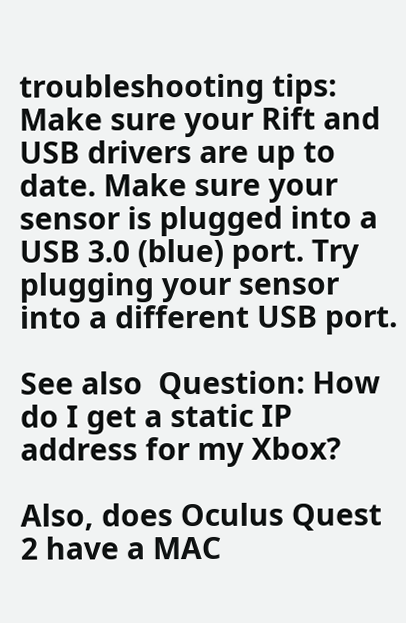troubleshooting tips: Make sure your Rift and USB drivers are up to date. Make sure your sensor is plugged into a USB 3.0 (blue) port. Try plugging your sensor into a different USB port.

See also  Question: How do I get a static IP address for my Xbox?

Also, does Oculus Quest 2 have a MAC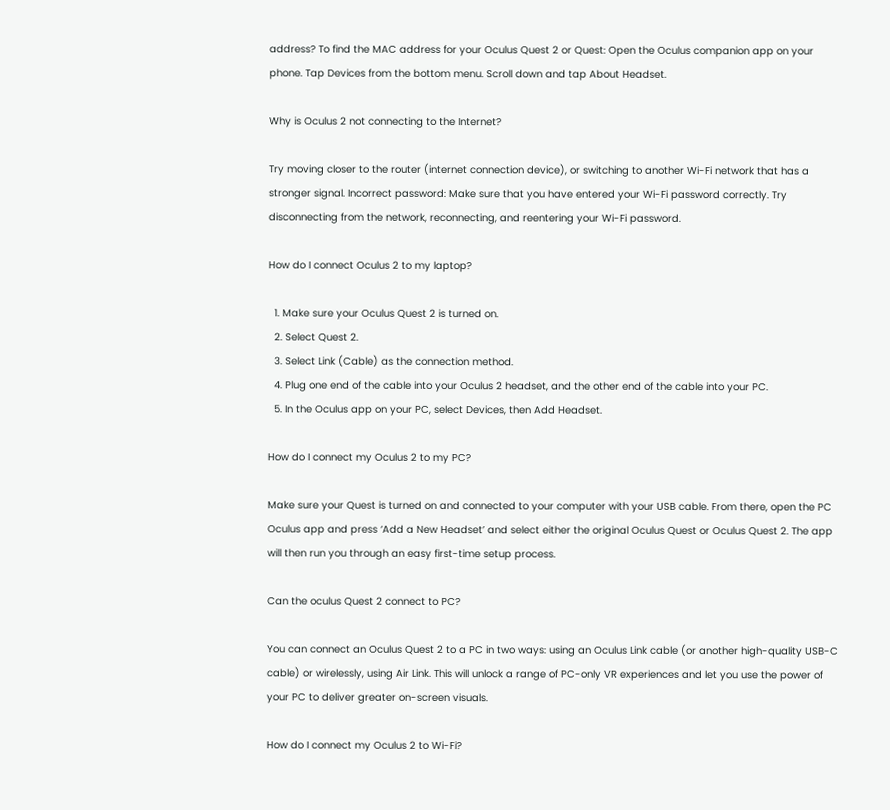address? To find the MAC address for your Oculus Quest 2 or Quest: Open the Oculus companion app on your phone. Tap Devices from the bottom menu. Scroll down and tap About Headset.

Why is Oculus 2 not connecting to the Internet?

Try moving closer to the router (internet connection device), or switching to another Wi-Fi network that has a stronger signal. Incorrect password: Make sure that you have entered your Wi-Fi password correctly. Try disconnecting from the network, reconnecting, and reentering your Wi-Fi password.

How do I connect Oculus 2 to my laptop?

  1. Make sure your Oculus Quest 2 is turned on.
  2. Select Quest 2.
  3. Select Link (Cable) as the connection method.
  4. Plug one end of the cable into your Oculus 2 headset, and the other end of the cable into your PC.
  5. In the Oculus app on your PC, select Devices, then Add Headset.

How do I connect my Oculus 2 to my PC?

Make sure your Quest is turned on and connected to your computer with your USB cable. From there, open the PC Oculus app and press ‘Add a New Headset’ and select either the original Oculus Quest or Oculus Quest 2. The app will then run you through an easy first-time setup process.

Can the oculus Quest 2 connect to PC?

You can connect an Oculus Quest 2 to a PC in two ways: using an Oculus Link cable (or another high-quality USB-C cable) or wirelessly, using Air Link. This will unlock a range of PC-only VR experiences and let you use the power of your PC to deliver greater on-screen visuals.

How do I connect my Oculus 2 to Wi-Fi?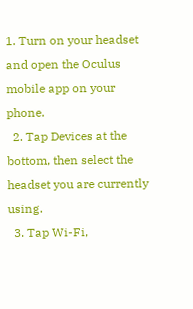1. Turn on your headset and open the Oculus mobile app on your phone.
  2. Tap Devices at the bottom, then select the headset you are currently using.
  3. Tap Wi-Fi,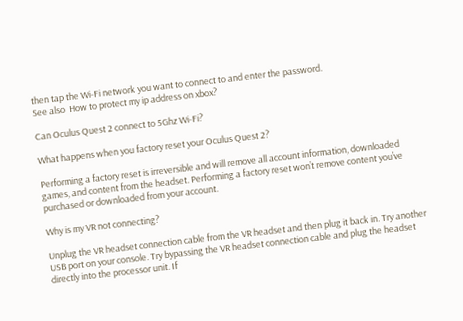then tap the Wi-Fi network you want to connect to and enter the password.
See also  How to protect my ip address on xbox?

Can Oculus Quest 2 connect to 5Ghz Wi-Fi?

What happens when you factory reset your Oculus Quest 2?

Performing a factory reset is irreversible and will remove all account information, downloaded games, and content from the headset. Performing a factory reset won’t remove content you’ve purchased or downloaded from your account.

Why is my VR not connecting?

Unplug the VR headset connection cable from the VR headset and then plug it back in. Try another USB port on your console. Try bypassing the VR headset connection cable and plug the headset directly into the processor unit. If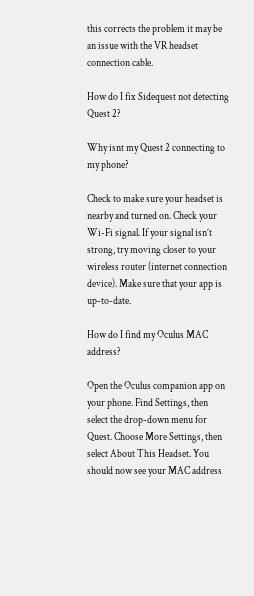this corrects the problem it may be an issue with the VR headset connection cable.

How do I fix Sidequest not detecting Quest 2?

Why isnt my Quest 2 connecting to my phone?

Check to make sure your headset is nearby and turned on. Check your Wi-Fi signal. If your signal isn’t strong, try moving closer to your wireless router (internet connection device). Make sure that your app is up-to-date.

How do I find my Oculus MAC address?

Open the Oculus companion app on your phone. Find Settings, then select the drop-down menu for Quest. Choose More Settings, then select About This Headset. You should now see your MAC address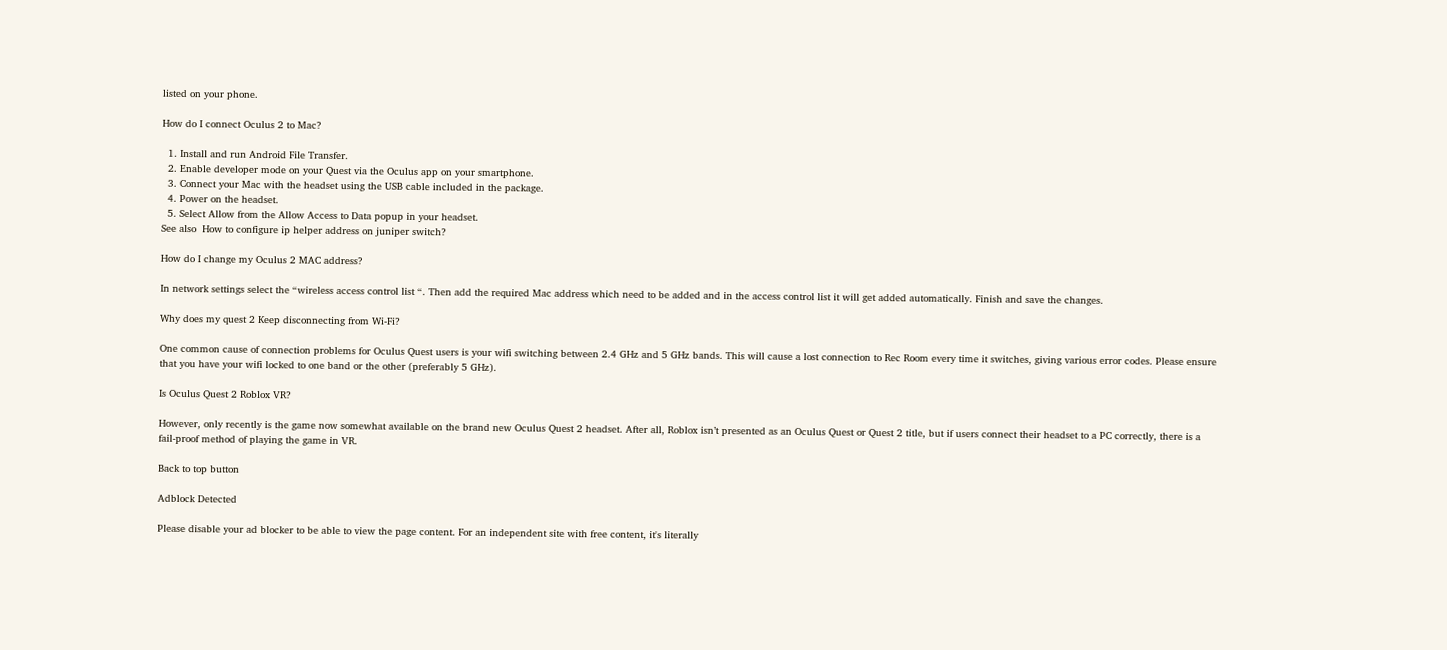listed on your phone.

How do I connect Oculus 2 to Mac?

  1. Install and run Android File Transfer.
  2. Enable developer mode on your Quest via the Oculus app on your smartphone.
  3. Connect your Mac with the headset using the USB cable included in the package.
  4. Power on the headset.
  5. Select Allow from the Allow Access to Data popup in your headset.
See also  How to configure ip helper address on juniper switch?

How do I change my Oculus 2 MAC address?

In network settings select the “wireless access control list “. Then add the required Mac address which need to be added and in the access control list it will get added automatically. Finish and save the changes.

Why does my quest 2 Keep disconnecting from Wi-Fi?

One common cause of connection problems for Oculus Quest users is your wifi switching between 2.4 GHz and 5 GHz bands. This will cause a lost connection to Rec Room every time it switches, giving various error codes. Please ensure that you have your wifi locked to one band or the other (preferably 5 GHz).

Is Oculus Quest 2 Roblox VR?

However, only recently is the game now somewhat available on the brand new Oculus Quest 2 headset. After all, Roblox isn’t presented as an Oculus Quest or Quest 2 title, but if users connect their headset to a PC correctly, there is a fail-proof method of playing the game in VR.

Back to top button

Adblock Detected

Please disable your ad blocker to be able to view the page content. For an independent site with free content, it's literally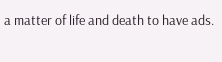a matter of life and death to have ads.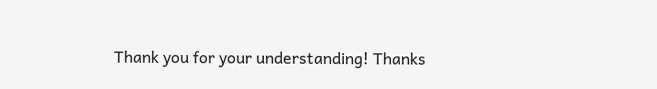Thank you for your understanding! Thanks